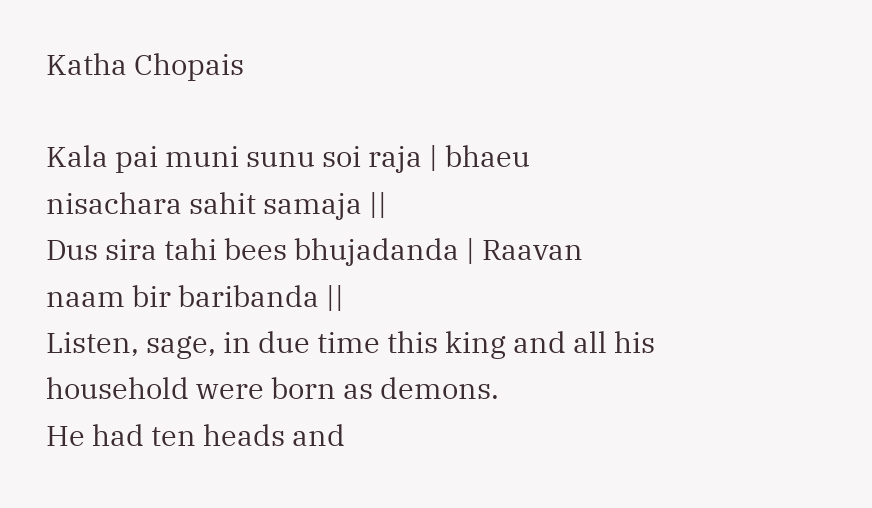Katha Chopais

Kala pai muni sunu soi raja | bhaeu nisachara sahit samaja ||
Dus sira tahi bees bhujadanda | Raavan naam bir baribanda ||
Listen, sage, in due time this king and all his household were born as demons.
He had ten heads and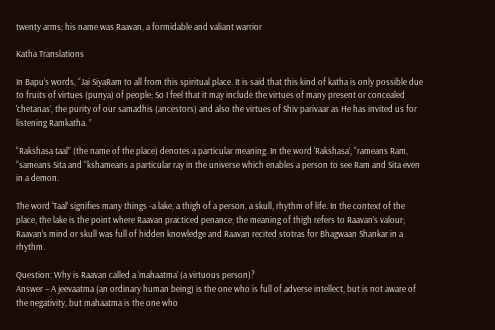twenty arms; his name was Raavan, a formidable and valiant warrior

Katha Translations

In Bapu’s words, “Jai SiyaRam to all from this spiritual place. It is said that this kind of katha is only possible due to fruits of virtues (punya) of people; So I feel that it may include the virtues of many present or concealed ‘chetanas’, the purity of our samadhis (ancestors) and also the virtues of Shiv parivaar as He has invited us for listening Ramkatha. ”

“Rakshasa taal” (the name of the place) denotes a particular meaning. In the word ‘Rakshasa’, “rameans Ram, “sameans Sita and “kshameans a particular ray in the universe which enables a person to see Ram and Sita even in a demon.

The word ‘Taal’ signifies many things -a lake, a thigh of a person, a skull, rhythm of life. In the context of the place, the lake is the point where Raavan practiced penance; the meaning of thigh refers to Raavan’s valour; Raavan’s mind or skull was full of hidden knowledge and Raavan recited stotras for Bhagwaan Shankar in a rhythm.

Question: Why is Raavan called a ‘mahaatma’ (a virtuous person)?
Answer – A jeevaatma (an ordinary human being) is the one who is full of adverse intellect, but is not aware of the negativity, but mahaatma is the one who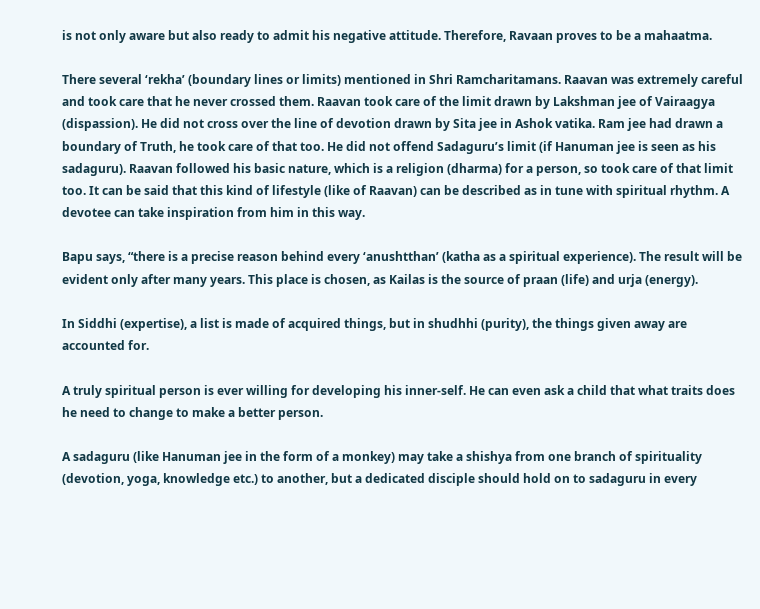is not only aware but also ready to admit his negative attitude. Therefore, Ravaan proves to be a mahaatma.

There several ‘rekha’ (boundary lines or limits) mentioned in Shri Ramcharitamans. Raavan was extremely careful and took care that he never crossed them. Raavan took care of the limit drawn by Lakshman jee of Vairaagya (dispassion). He did not cross over the line of devotion drawn by Sita jee in Ashok vatika. Ram jee had drawn a boundary of Truth, he took care of that too. He did not offend Sadaguru’s limit (if Hanuman jee is seen as his sadaguru). Raavan followed his basic nature, which is a religion (dharma) for a person, so took care of that limit too. It can be said that this kind of lifestyle (like of Raavan) can be described as in tune with spiritual rhythm. A devotee can take inspiration from him in this way.

Bapu says, “there is a precise reason behind every ‘anushtthan’ (katha as a spiritual experience). The result will be evident only after many years. This place is chosen, as Kailas is the source of praan (life) and urja (energy).

In Siddhi (expertise), a list is made of acquired things, but in shudhhi (purity), the things given away are accounted for.

A truly spiritual person is ever willing for developing his inner-self. He can even ask a child that what traits does he need to change to make a better person.

A sadaguru (like Hanuman jee in the form of a monkey) may take a shishya from one branch of spirituality (devotion, yoga, knowledge etc.) to another, but a dedicated disciple should hold on to sadaguru in every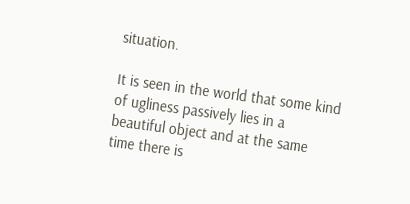situation.

It is seen in the world that some kind of ugliness passively lies in a beautiful object and at the same time there is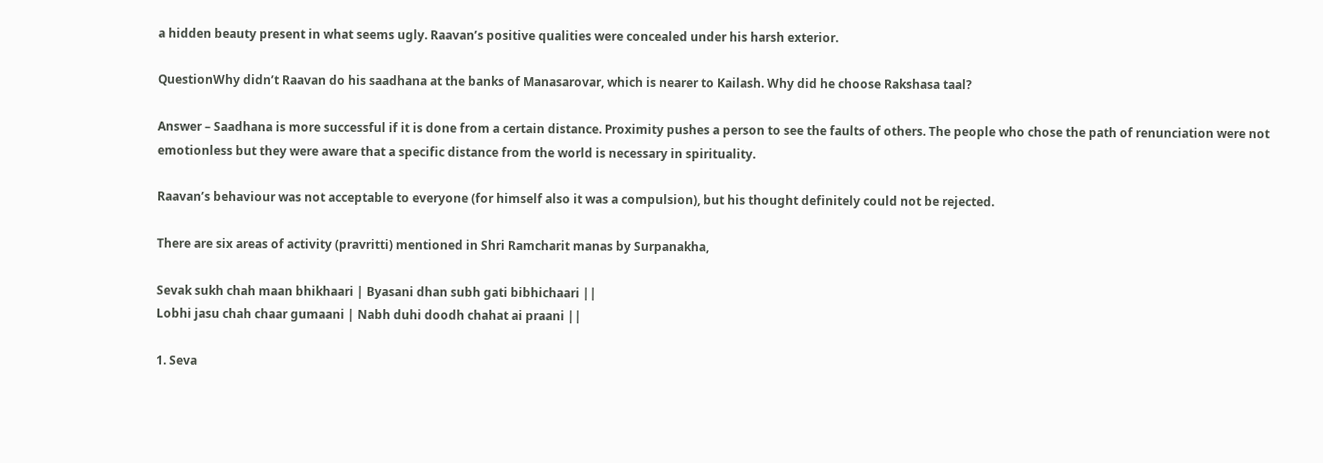a hidden beauty present in what seems ugly. Raavan’s positive qualities were concealed under his harsh exterior.

QuestionWhy didn’t Raavan do his saadhana at the banks of Manasarovar, which is nearer to Kailash. Why did he choose Rakshasa taal?

Answer – Saadhana is more successful if it is done from a certain distance. Proximity pushes a person to see the faults of others. The people who chose the path of renunciation were not emotionless but they were aware that a specific distance from the world is necessary in spirituality.

Raavan’s behaviour was not acceptable to everyone (for himself also it was a compulsion), but his thought definitely could not be rejected.

There are six areas of activity (pravritti) mentioned in Shri Ramcharit manas by Surpanakha,

Sevak sukh chah maan bhikhaari | Byasani dhan subh gati bibhichaari ||
Lobhi jasu chah chaar gumaani | Nabh duhi doodh chahat ai praani ||

1. Seva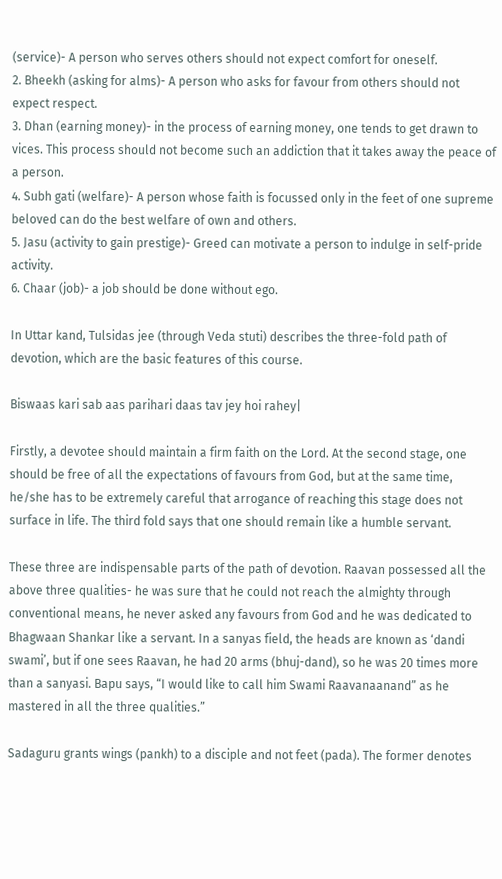(service)- A person who serves others should not expect comfort for oneself.
2. Bheekh (asking for alms)- A person who asks for favour from others should not expect respect.
3. Dhan (earning money)- in the process of earning money, one tends to get drawn to vices. This process should not become such an addiction that it takes away the peace of a person.
4. Subh gati (welfare)- A person whose faith is focussed only in the feet of one supreme beloved can do the best welfare of own and others.
5. Jasu (activity to gain prestige)- Greed can motivate a person to indulge in self-pride activity.
6. Chaar (job)- a job should be done without ego.

In Uttar kand, Tulsidas jee (through Veda stuti) describes the three-fold path of devotion, which are the basic features of this course.

Biswaas kari sab aas parihari daas tav jey hoi rahey|

Firstly, a devotee should maintain a firm faith on the Lord. At the second stage, one should be free of all the expectations of favours from God, but at the same time, he/she has to be extremely careful that arrogance of reaching this stage does not surface in life. The third fold says that one should remain like a humble servant.

These three are indispensable parts of the path of devotion. Raavan possessed all the above three qualities- he was sure that he could not reach the almighty through conventional means, he never asked any favours from God and he was dedicated to Bhagwaan Shankar like a servant. In a sanyas field, the heads are known as ‘dandi swami’, but if one sees Raavan, he had 20 arms (bhuj-dand), so he was 20 times more than a sanyasi. Bapu says, “I would like to call him Swami Raavanaanand” as he mastered in all the three qualities.”

Sadaguru grants wings (pankh) to a disciple and not feet (pada). The former denotes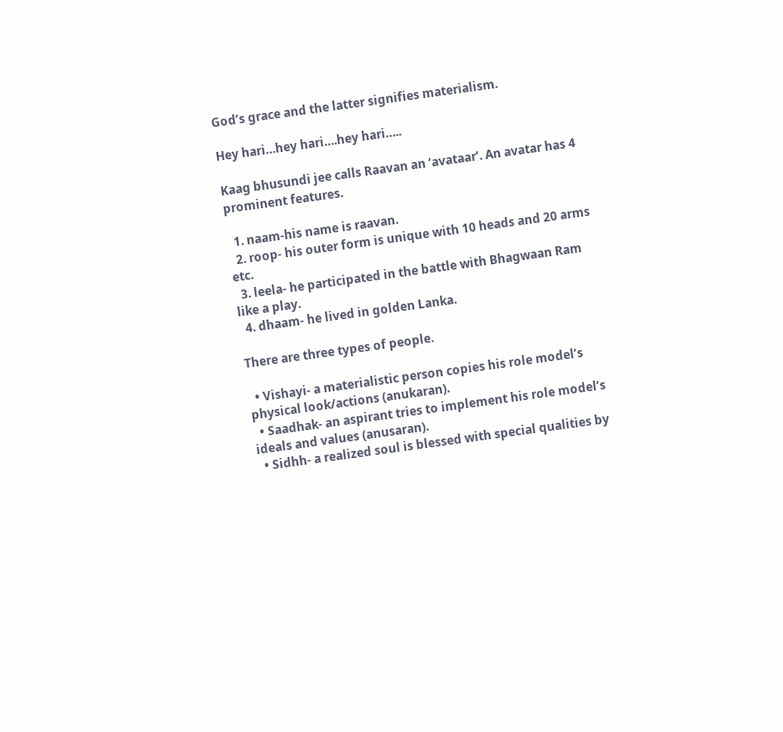God’s grace and the latter signifies materialism.

Hey hari…hey hari….hey hari…..

Kaag bhusundi jee calls Raavan an ‘avataar’. An avatar has 4 prominent features.

  1. naam-his name is raavan.
  2. roop- his outer form is unique with 10 heads and 20 arms etc.
  3. leela- he participated in the battle with Bhagwaan Ram like a play.
  4. dhaam- he lived in golden Lanka.

There are three types of people.

  • Vishayi- a materialistic person copies his role model’s physical look/actions (anukaran).
  • Saadhak- an aspirant tries to implement his role model’s ideals and values (anusaran).
  • Sidhh- a realized soul is blessed with special qualities by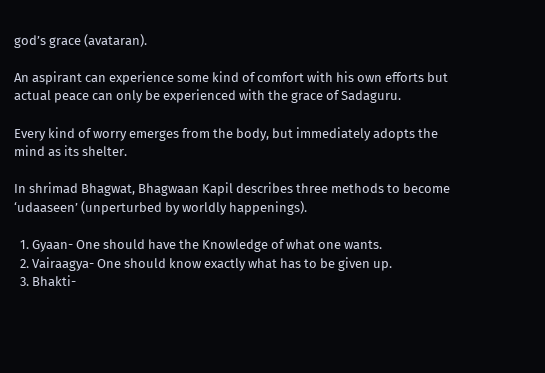god’s grace (avataran).

An aspirant can experience some kind of comfort with his own efforts but actual peace can only be experienced with the grace of Sadaguru.

Every kind of worry emerges from the body, but immediately adopts the mind as its shelter.

In shrimad Bhagwat, Bhagwaan Kapil describes three methods to become ‘udaaseen’ (unperturbed by worldly happenings).

  1. Gyaan- One should have the Knowledge of what one wants.
  2. Vairaagya- One should know exactly what has to be given up.
  3. Bhakti-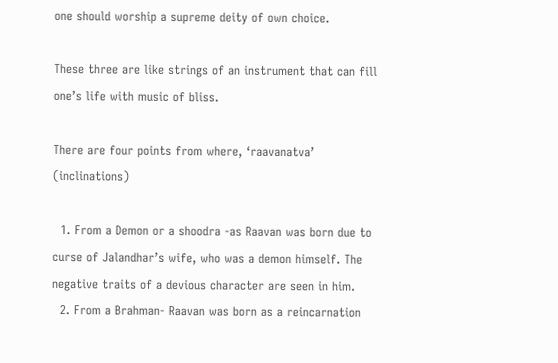one should worship a supreme deity of own choice.

These three are like strings of an instrument that can fill one’s life with music of bliss.

There are four points from where, ‘raavanatva’ (inclinations)

  1. From a Demon or a shoodra -as Raavan was born due to curse of Jalandhar’s wife, who was a demon himself. The negative traits of a devious character are seen in him.
  2. From a Brahman- Raavan was born as a reincarnation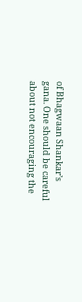of Bhagwaan Shankar’s gana. One should be careful about not encouraging the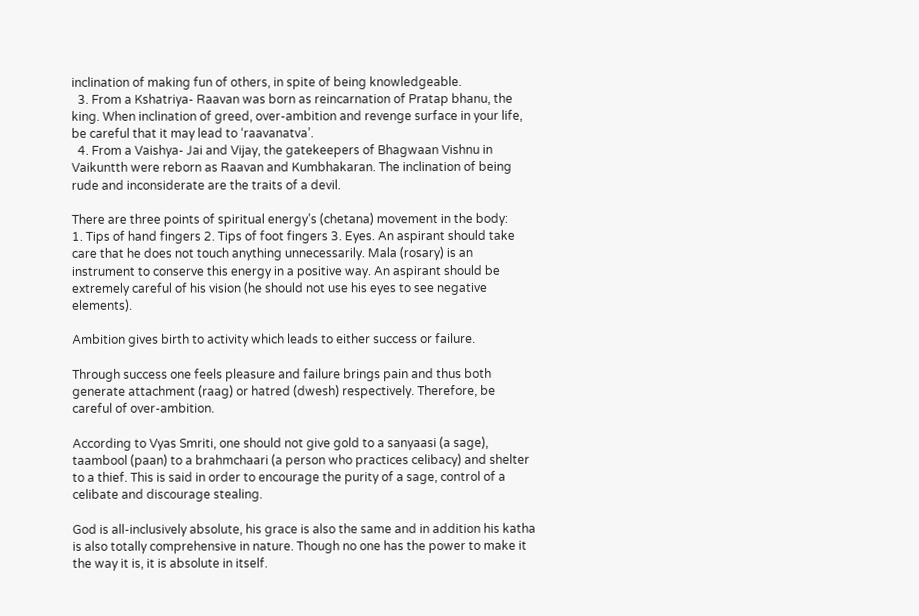inclination of making fun of others, in spite of being knowledgeable.
  3. From a Kshatriya- Raavan was born as reincarnation of Pratap bhanu, the king. When inclination of greed, over-ambition and revenge surface in your life, be careful that it may lead to ‘raavanatva’.
  4. From a Vaishya- Jai and Vijay, the gatekeepers of Bhagwaan Vishnu in Vaikuntth were reborn as Raavan and Kumbhakaran. The inclination of being rude and inconsiderate are the traits of a devil.

There are three points of spiritual energy’s (chetana) movement in the body:
1. Tips of hand fingers 2. Tips of foot fingers 3. Eyes. An aspirant should take care that he does not touch anything unnecessarily. Mala (rosary) is an instrument to conserve this energy in a positive way. An aspirant should be extremely careful of his vision (he should not use his eyes to see negative elements).

Ambition gives birth to activity which leads to either success or failure.

Through success one feels pleasure and failure brings pain and thus both generate attachment (raag) or hatred (dwesh) respectively. Therefore, be careful of over-ambition.

According to Vyas Smriti, one should not give gold to a sanyaasi (a sage), taambool (paan) to a brahmchaari (a person who practices celibacy) and shelter to a thief. This is said in order to encourage the purity of a sage, control of a celibate and discourage stealing.

God is all-inclusively absolute, his grace is also the same and in addition his katha is also totally comprehensive in nature. Though no one has the power to make it the way it is, it is absolute in itself.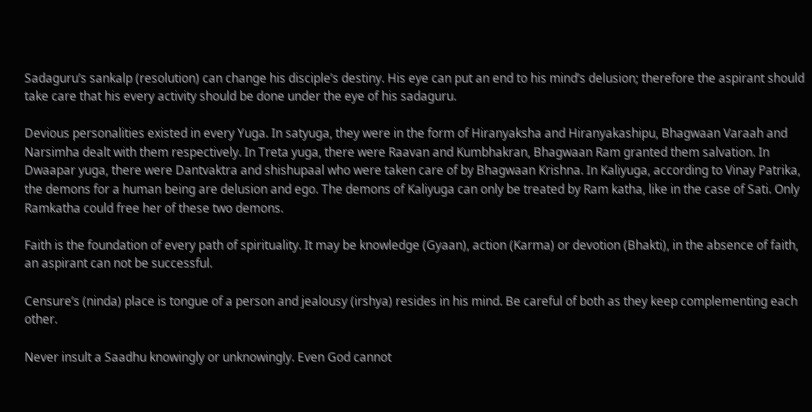Sadaguru’s sankalp (resolution) can change his disciple’s destiny. His eye can put an end to his mind’s delusion; therefore the aspirant should take care that his every activity should be done under the eye of his sadaguru.

Devious personalities existed in every Yuga. In satyuga, they were in the form of Hiranyaksha and Hiranyakashipu, Bhagwaan Varaah and Narsimha dealt with them respectively. In Treta yuga, there were Raavan and Kumbhakran, Bhagwaan Ram granted them salvation. In Dwaapar yuga, there were Dantvaktra and shishupaal who were taken care of by Bhagwaan Krishna. In Kaliyuga, according to Vinay Patrika, the demons for a human being are delusion and ego. The demons of Kaliyuga can only be treated by Ram katha, like in the case of Sati. Only Ramkatha could free her of these two demons.

Faith is the foundation of every path of spirituality. It may be knowledge (Gyaan), action (Karma) or devotion (Bhakti), in the absence of faith, an aspirant can not be successful.

Censure’s (ninda) place is tongue of a person and jealousy (irshya) resides in his mind. Be careful of both as they keep complementing each other.

Never insult a Saadhu knowingly or unknowingly. Even God cannot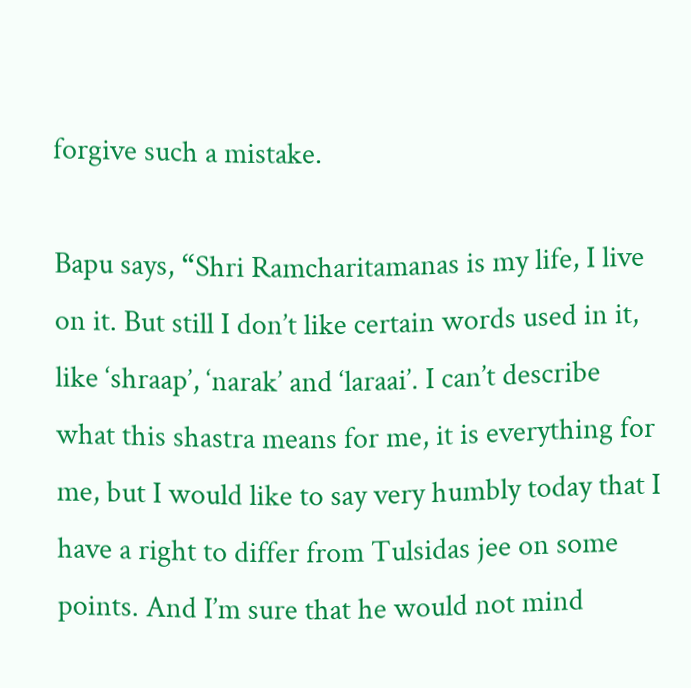forgive such a mistake.

Bapu says, “Shri Ramcharitamanas is my life, I live on it. But still I don’t like certain words used in it, like ‘shraap’, ‘narak’ and ‘laraai’. I can’t describe what this shastra means for me, it is everything for me, but I would like to say very humbly today that I have a right to differ from Tulsidas jee on some points. And I’m sure that he would not mind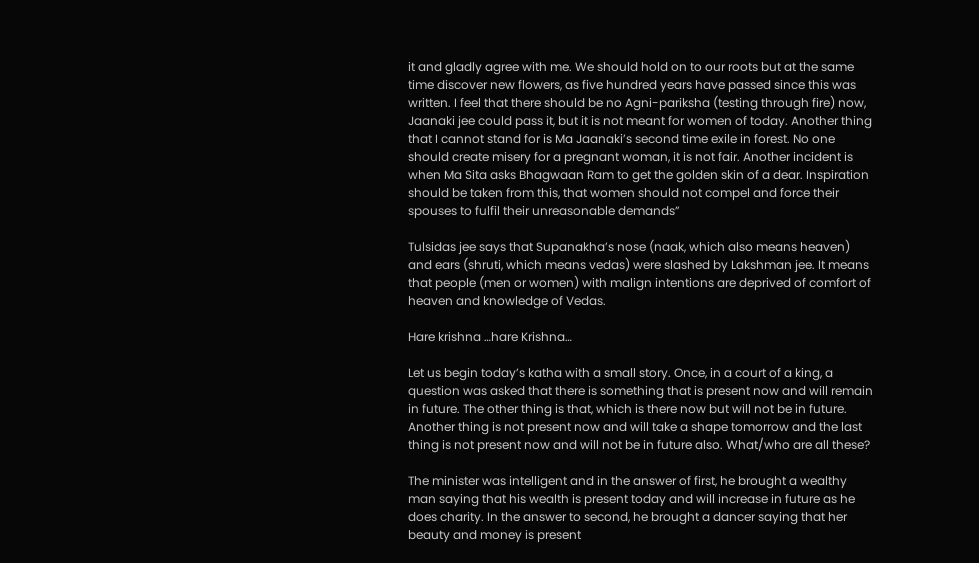it and gladly agree with me. We should hold on to our roots but at the same time discover new flowers, as five hundred years have passed since this was written. I feel that there should be no Agni-pariksha (testing through fire) now, Jaanaki jee could pass it, but it is not meant for women of today. Another thing that I cannot stand for is Ma Jaanaki’s second time exile in forest. No one should create misery for a pregnant woman, it is not fair. Another incident is when Ma Sita asks Bhagwaan Ram to get the golden skin of a dear. Inspiration should be taken from this, that women should not compel and force their spouses to fulfil their unreasonable demands”

Tulsidas jee says that Supanakha’s nose (naak, which also means heaven) and ears (shruti, which means vedas) were slashed by Lakshman jee. It means that people (men or women) with malign intentions are deprived of comfort of heaven and knowledge of Vedas.

Hare krishna …hare Krishna…

Let us begin today’s katha with a small story. Once, in a court of a king, a question was asked that there is something that is present now and will remain in future. The other thing is that, which is there now but will not be in future. Another thing is not present now and will take a shape tomorrow and the last thing is not present now and will not be in future also. What/who are all these?

The minister was intelligent and in the answer of first, he brought a wealthy man saying that his wealth is present today and will increase in future as he does charity. In the answer to second, he brought a dancer saying that her beauty and money is present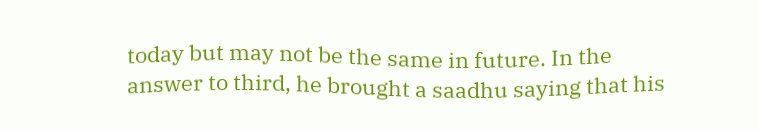today but may not be the same in future. In the answer to third, he brought a saadhu saying that his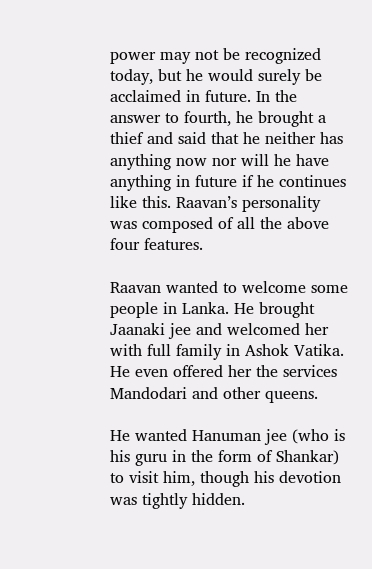power may not be recognized today, but he would surely be acclaimed in future. In the answer to fourth, he brought a thief and said that he neither has anything now nor will he have anything in future if he continues like this. Raavan’s personality was composed of all the above four features.

Raavan wanted to welcome some people in Lanka. He brought Jaanaki jee and welcomed her with full family in Ashok Vatika. He even offered her the services Mandodari and other queens.

He wanted Hanuman jee (who is his guru in the form of Shankar) to visit him, though his devotion was tightly hidden.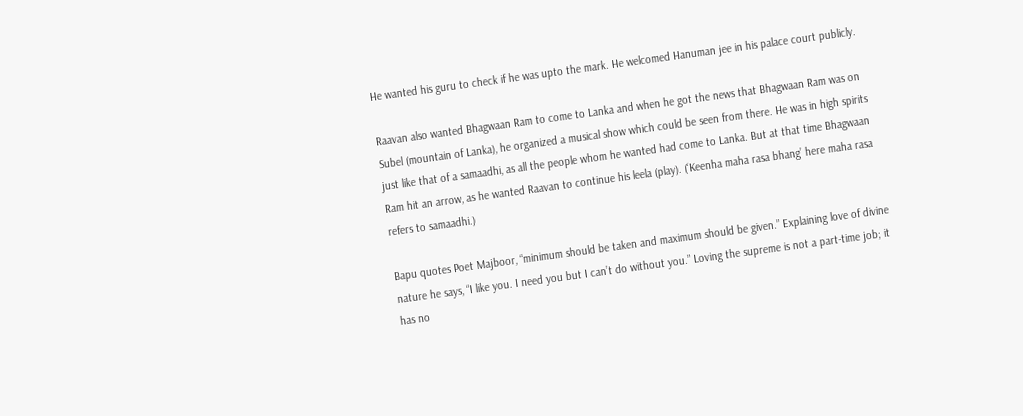He wanted his guru to check if he was upto the mark. He welcomed Hanuman jee in his palace court publicly.

Raavan also wanted Bhagwaan Ram to come to Lanka and when he got the news that Bhagwaan Ram was on Subel (mountain of Lanka), he organized a musical show which could be seen from there. He was in high spirits just like that of a samaadhi, as all the people whom he wanted had come to Lanka. But at that time Bhagwaan Ram hit an arrow, as he wanted Raavan to continue his leela (play). (‘Keenha maha rasa bhang’ here maha rasa refers to samaadhi.)

Bapu quotes Poet Majboor, “minimum should be taken and maximum should be given.” Explaining love of divine nature he says, “I like you. I need you but I can’t do without you.” Loving the supreme is not a part-time job; it has no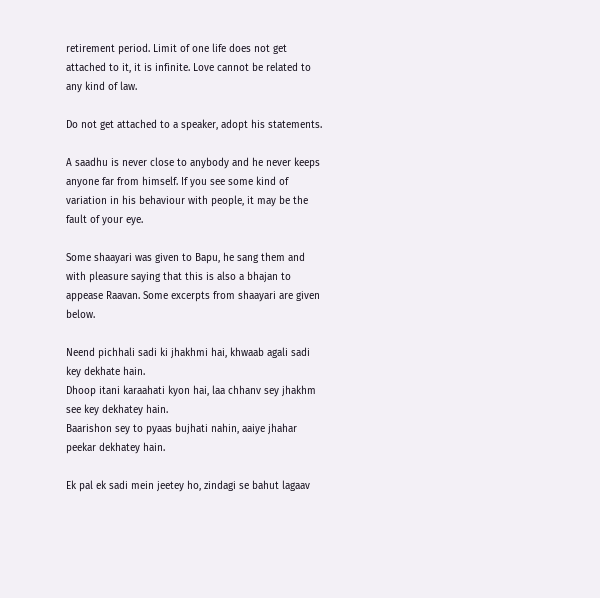retirement period. Limit of one life does not get attached to it, it is infinite. Love cannot be related to any kind of law.

Do not get attached to a speaker, adopt his statements.

A saadhu is never close to anybody and he never keeps anyone far from himself. If you see some kind of variation in his behaviour with people, it may be the fault of your eye.

Some shaayari was given to Bapu, he sang them and with pleasure saying that this is also a bhajan to appease Raavan. Some excerpts from shaayari are given below.

Neend pichhali sadi ki jhakhmi hai, khwaab agali sadi key dekhate hain.
Dhoop itani karaahati kyon hai, laa chhanv sey jhakhm see key dekhatey hain.
Baarishon sey to pyaas bujhati nahin, aaiye jhahar peekar dekhatey hain.

Ek pal ek sadi mein jeetey ho, zindagi se bahut lagaav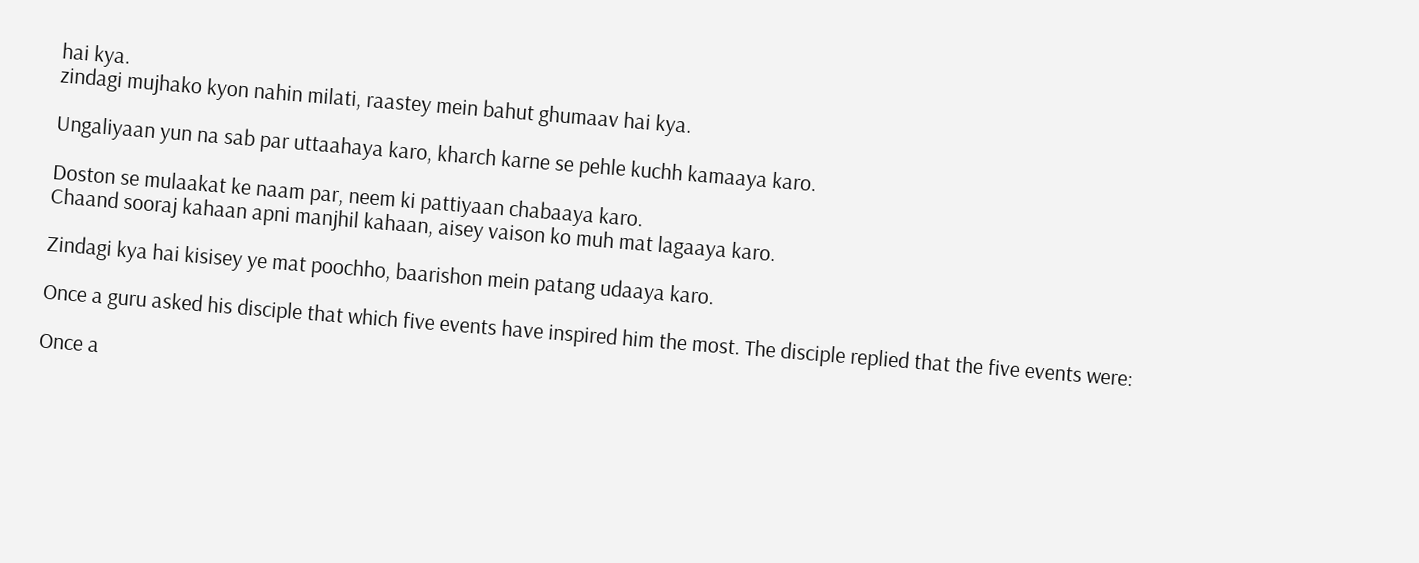hai kya.
zindagi mujhako kyon nahin milati, raastey mein bahut ghumaav hai kya.

Ungaliyaan yun na sab par uttaahaya karo, kharch karne se pehle kuchh kamaaya karo.

Doston se mulaakat ke naam par, neem ki pattiyaan chabaaya karo.
Chaand sooraj kahaan apni manjhil kahaan, aisey vaison ko muh mat lagaaya karo.

Zindagi kya hai kisisey ye mat poochho, baarishon mein patang udaaya karo.

Once a guru asked his disciple that which five events have inspired him the most. The disciple replied that the five events were:

Once a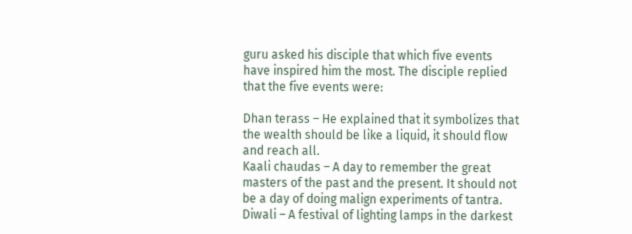guru asked his disciple that which five events have inspired him the most. The disciple replied that the five events were:

Dhan terass – He explained that it symbolizes that the wealth should be like a liquid, it should flow and reach all.
Kaali chaudas – A day to remember the great masters of the past and the present. It should not be a day of doing malign experiments of tantra.
Diwali – A festival of lighting lamps in the darkest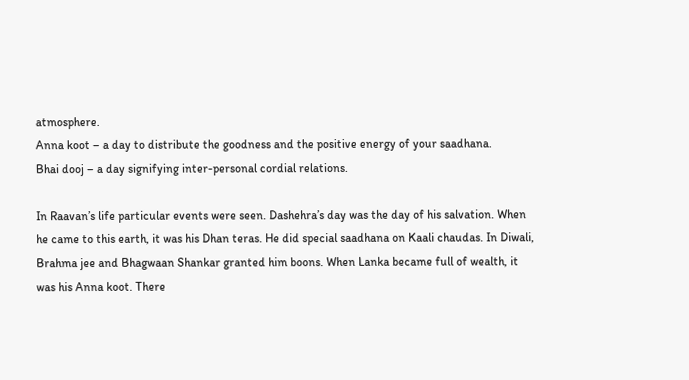atmosphere.
Anna koot – a day to distribute the goodness and the positive energy of your saadhana.
Bhai dooj – a day signifying inter-personal cordial relations.

In Raavan’s life particular events were seen. Dashehra’s day was the day of his salvation. When he came to this earth, it was his Dhan teras. He did special saadhana on Kaali chaudas. In Diwali, Brahma jee and Bhagwaan Shankar granted him boons. When Lanka became full of wealth, it was his Anna koot. There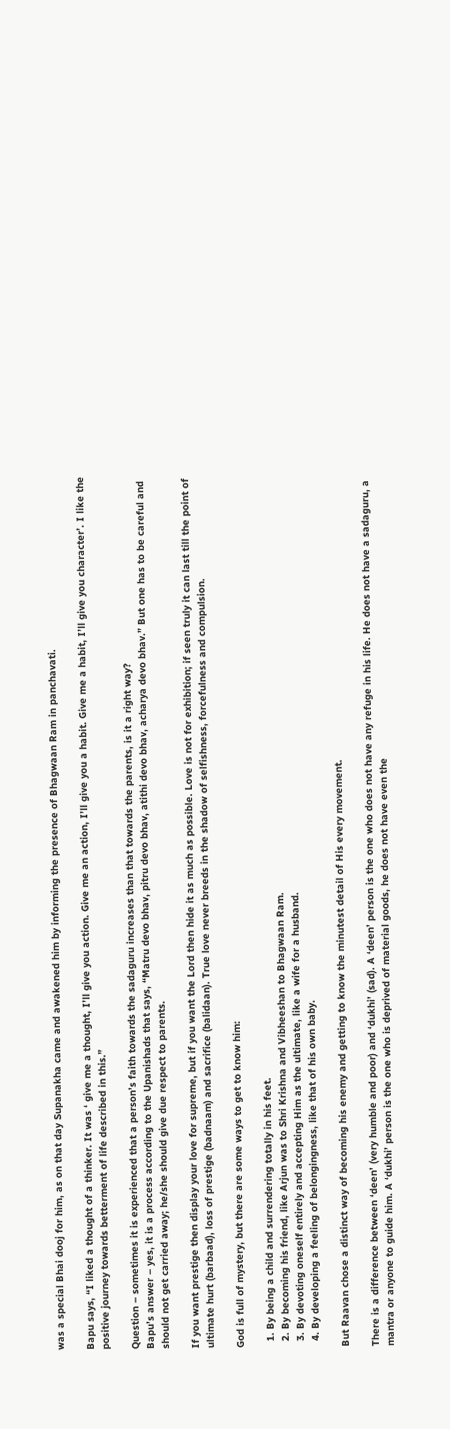was a special Bhai dooj for him, as on that day Supanakha came and awakened him by informing the presence of Bhagwaan Ram in panchavati.

Bapu says, “I liked a thought of a thinker. It was ‘ give me a thought, I’ll give you action. Give me an action, I’ll give you a habit. Give me a habit, I’ll give you character’. I like the positive journey towards betterment of life described in this.”

Question – sometimes it is experienced that a person’s faith towards the sadaguru increases than that towards the parents, is it a right way?
Bapu’s answer – yes, it is a process according to the Upanishads that says, “Matru devo bhav, pitru devo bhav, atithi devo bhav, acharya devo bhav.” But one has to be careful and should not get carried away; he/she should give due respect to parents.

If you want prestige then display your love for supreme, but if you want the Lord then hide it as much as possible. Love is not for exhibition; if seen truly it can last till the point of ultimate hurt (barbaad), loss of prestige (badnaam) and sacrifice (balidaan). True love never breeds in the shadow of selfishness, forcefulness and compulsion.

God is full of mystery, but there are some ways to get to know him:

  1. By being a child and surrendering totally in his feet.
  2. By becoming his friend, like Arjun was to Shri Krishna and Vibheeshan to Bhagwaan Ram.
  3. By devoting oneself entirely and accepting Him as the ultimate, like a wife for a husband.
  4. By developing a feeling of belongingness, like that of his own baby.

But Raavan chose a distinct way of becoming his enemy and getting to know the minutest detail of His every movement.

There is a difference between ‘deen’ (very humble and poor) and ‘dukhi’ (sad). A ‘deen’ person is the one who does not have any refuge in his life. He does not have a sadaguru, a mantra or anyone to guide him. A ‘dukhi’ person is the one who is deprived of material goods, he does not have even the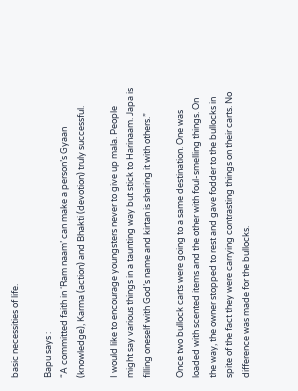basic necessities of life.

Bapu says :
“A committed faith in ‘Ram naam’ can make a person’s Gyaan (knowledge), Karma (action) and Bhakti (devotion) truly successful.

I would like to encourage youngsters never to give up mala. People might say various things in a taunting way but stick to Harinaam. Japa is filling oneself with God’s name and kirtan is sharing it with others.”

Once two bullock carts were going to a same destination. One was loaded with scented items and the other with foul-smelling things. On the way, the owner stopped to rest and gave fodder to the bullocks in spite of the fact they were carrying contrasting things on their carts. No difference was made for the bullocks.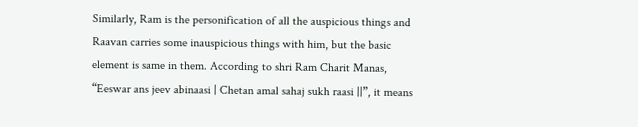Similarly, Ram is the personification of all the auspicious things and Raavan carries some inauspicious things with him, but the basic element is same in them. According to shri Ram Charit Manas, “Eeswar ans jeev abinaasi | Chetan amal sahaj sukh raasi ||”, it means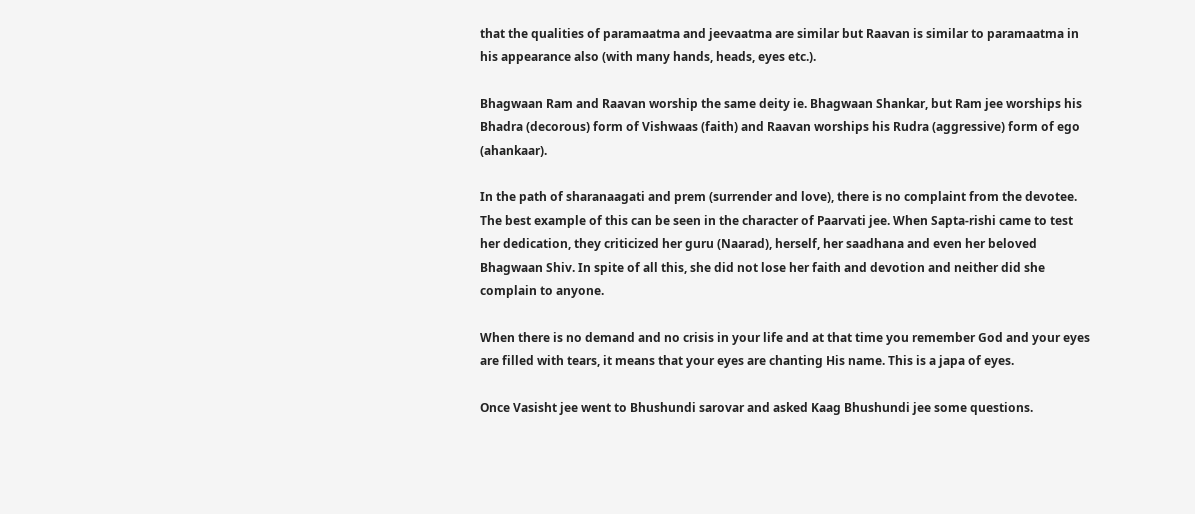that the qualities of paramaatma and jeevaatma are similar but Raavan is similar to paramaatma in his appearance also (with many hands, heads, eyes etc.).

Bhagwaan Ram and Raavan worship the same deity ie. Bhagwaan Shankar, but Ram jee worships his Bhadra (decorous) form of Vishwaas (faith) and Raavan worships his Rudra (aggressive) form of ego (ahankaar).

In the path of sharanaagati and prem (surrender and love), there is no complaint from the devotee. The best example of this can be seen in the character of Paarvati jee. When Sapta-rishi came to test her dedication, they criticized her guru (Naarad), herself, her saadhana and even her beloved Bhagwaan Shiv. In spite of all this, she did not lose her faith and devotion and neither did she complain to anyone.

When there is no demand and no crisis in your life and at that time you remember God and your eyes are filled with tears, it means that your eyes are chanting His name. This is a japa of eyes.

Once Vasisht jee went to Bhushundi sarovar and asked Kaag Bhushundi jee some questions.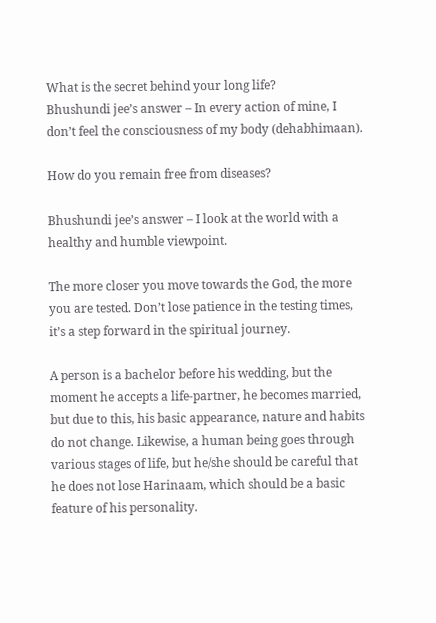What is the secret behind your long life?
Bhushundi jee’s answer – In every action of mine, I don’t feel the consciousness of my body (dehabhimaan).

How do you remain free from diseases?

Bhushundi jee’s answer – I look at the world with a healthy and humble viewpoint.

The more closer you move towards the God, the more you are tested. Don’t lose patience in the testing times, it’s a step forward in the spiritual journey.

A person is a bachelor before his wedding, but the moment he accepts a life-partner, he becomes married, but due to this, his basic appearance, nature and habits do not change. Likewise, a human being goes through various stages of life, but he/she should be careful that he does not lose Harinaam, which should be a basic feature of his personality.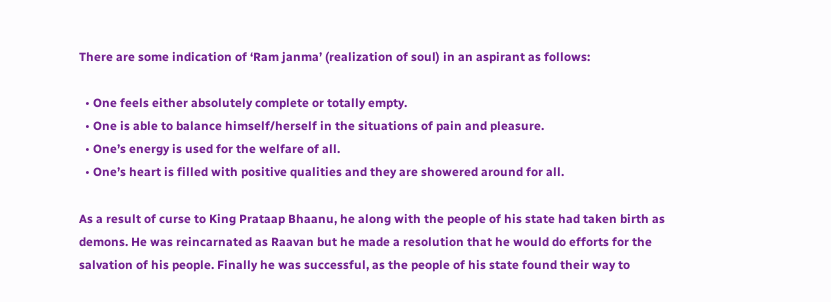There are some indication of ‘Ram janma’ (realization of soul) in an aspirant as follows:

  • One feels either absolutely complete or totally empty.
  • One is able to balance himself/herself in the situations of pain and pleasure.
  • One’s energy is used for the welfare of all.
  • One’s heart is filled with positive qualities and they are showered around for all.

As a result of curse to King Prataap Bhaanu, he along with the people of his state had taken birth as demons. He was reincarnated as Raavan but he made a resolution that he would do efforts for the salvation of his people. Finally he was successful, as the people of his state found their way to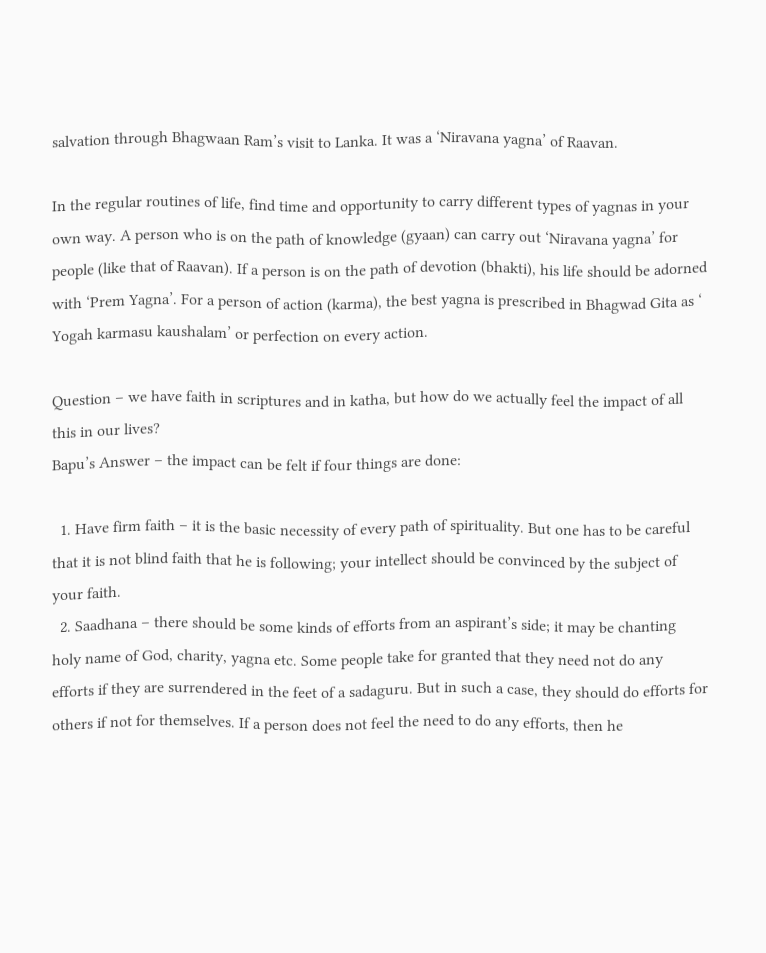salvation through Bhagwaan Ram’s visit to Lanka. It was a ‘Niravana yagna’ of Raavan.

In the regular routines of life, find time and opportunity to carry different types of yagnas in your own way. A person who is on the path of knowledge (gyaan) can carry out ‘Niravana yagna’ for people (like that of Raavan). If a person is on the path of devotion (bhakti), his life should be adorned with ‘Prem Yagna’. For a person of action (karma), the best yagna is prescribed in Bhagwad Gita as ‘ Yogah karmasu kaushalam’ or perfection on every action.

Question – we have faith in scriptures and in katha, but how do we actually feel the impact of all this in our lives?
Bapu’s Answer – the impact can be felt if four things are done:

  1. Have firm faith – it is the basic necessity of every path of spirituality. But one has to be careful that it is not blind faith that he is following; your intellect should be convinced by the subject of your faith.
  2. Saadhana – there should be some kinds of efforts from an aspirant’s side; it may be chanting holy name of God, charity, yagna etc. Some people take for granted that they need not do any efforts if they are surrendered in the feet of a sadaguru. But in such a case, they should do efforts for others if not for themselves. If a person does not feel the need to do any efforts, then he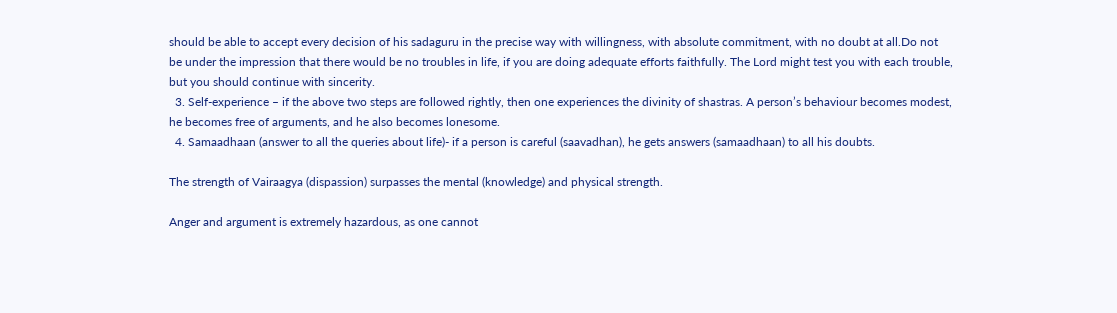should be able to accept every decision of his sadaguru in the precise way with willingness, with absolute commitment, with no doubt at all.Do not be under the impression that there would be no troubles in life, if you are doing adequate efforts faithfully. The Lord might test you with each trouble, but you should continue with sincerity.
  3. Self-experience – if the above two steps are followed rightly, then one experiences the divinity of shastras. A person’s behaviour becomes modest, he becomes free of arguments, and he also becomes lonesome.
  4. Samaadhaan (answer to all the queries about life)- if a person is careful (saavadhan), he gets answers (samaadhaan) to all his doubts.

The strength of Vairaagya (dispassion) surpasses the mental (knowledge) and physical strength.

Anger and argument is extremely hazardous, as one cannot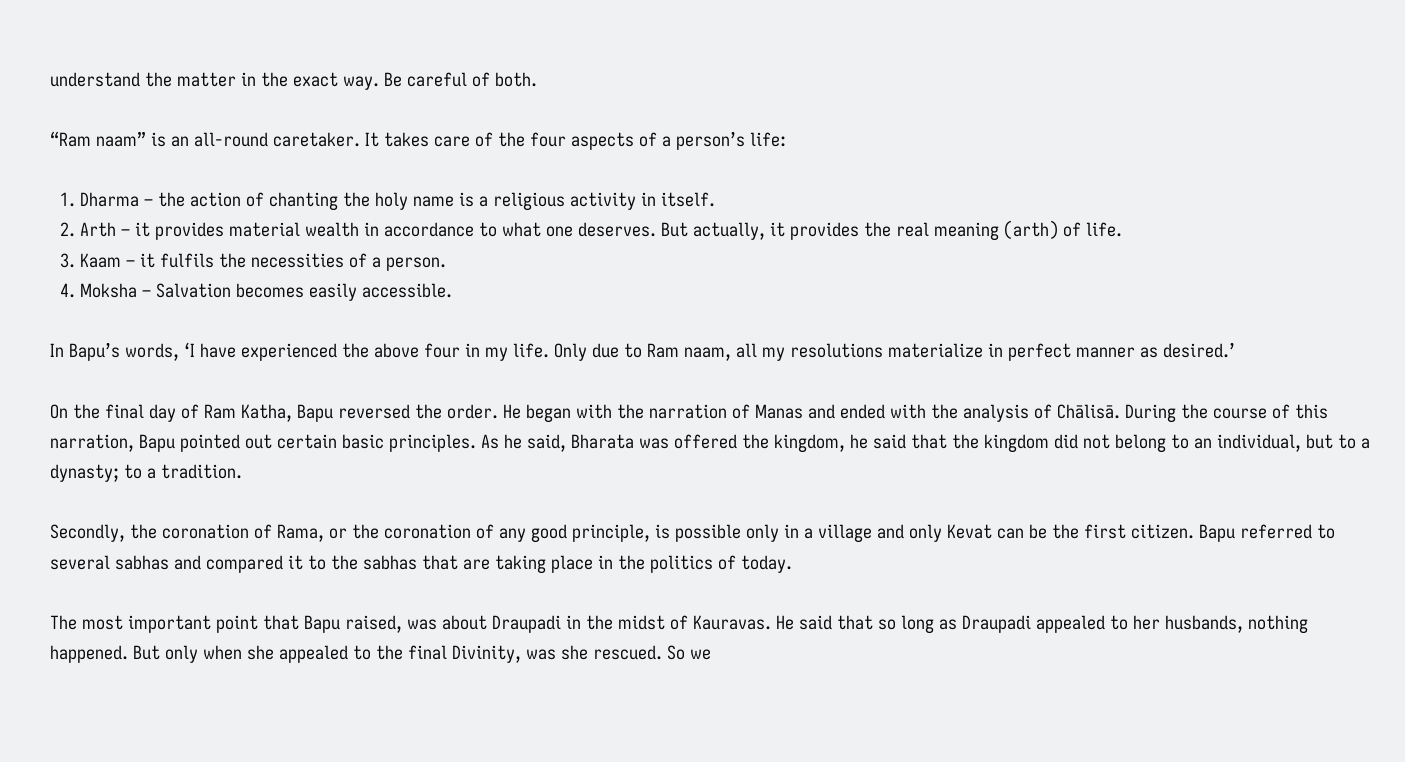understand the matter in the exact way. Be careful of both.

“Ram naam” is an all-round caretaker. It takes care of the four aspects of a person’s life:

  1. Dharma – the action of chanting the holy name is a religious activity in itself.
  2. Arth – it provides material wealth in accordance to what one deserves. But actually, it provides the real meaning (arth) of life.
  3. Kaam – it fulfils the necessities of a person.
  4. Moksha – Salvation becomes easily accessible.

In Bapu’s words, ‘I have experienced the above four in my life. Only due to Ram naam, all my resolutions materialize in perfect manner as desired.’

On the final day of Ram Katha, Bapu reversed the order. He began with the narration of Manas and ended with the analysis of Chālisā. During the course of this narration, Bapu pointed out certain basic principles. As he said, Bharata was offered the kingdom, he said that the kingdom did not belong to an individual, but to a dynasty; to a tradition.

Secondly, the coronation of Rama, or the coronation of any good principle, is possible only in a village and only Kevat can be the first citizen. Bapu referred to several sabhas and compared it to the sabhas that are taking place in the politics of today.

The most important point that Bapu raised, was about Draupadi in the midst of Kauravas. He said that so long as Draupadi appealed to her husbands, nothing happened. But only when she appealed to the final Divinity, was she rescued. So we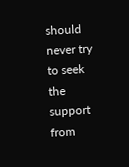should never try to seek the support from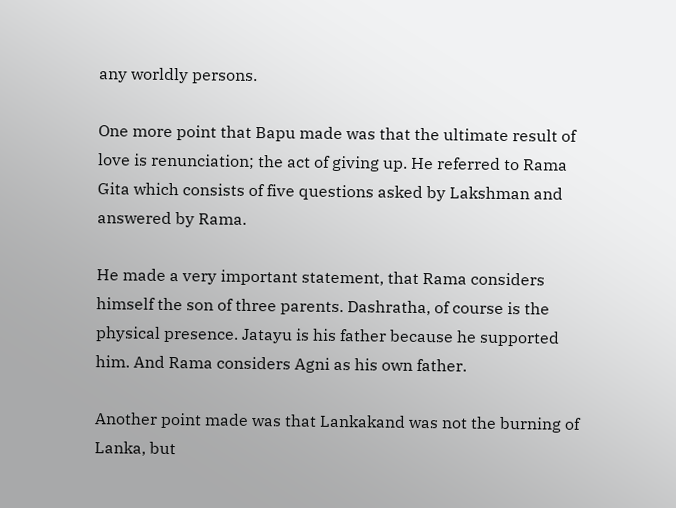any worldly persons.

One more point that Bapu made was that the ultimate result of love is renunciation; the act of giving up. He referred to Rama Gita which consists of five questions asked by Lakshman and answered by Rama.

He made a very important statement, that Rama considers himself the son of three parents. Dashratha, of course is the physical presence. Jatayu is his father because he supported him. And Rama considers Agni as his own father.

Another point made was that Lankakand was not the burning of Lanka, but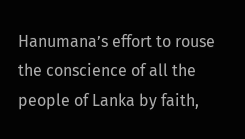Hanumana’s effort to rouse the conscience of all the people of Lanka by faith,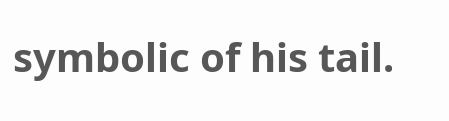symbolic of his tail.